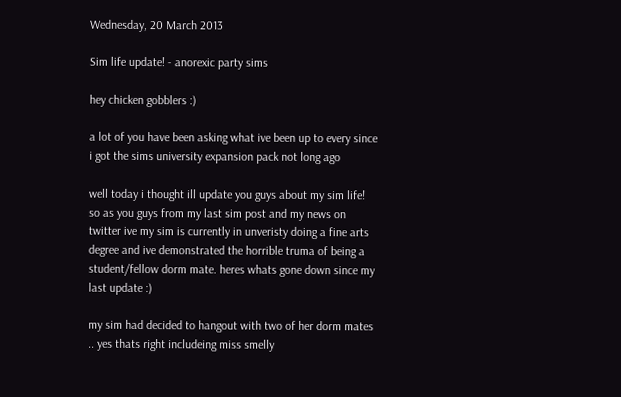Wednesday, 20 March 2013

Sim life update! - anorexic party sims

hey chicken gobblers :)

a lot of you have been asking what ive been up to every since i got the sims university expansion pack not long ago

well today i thought ill update you guys about my sim life!
so as you guys from my last sim post and my news on twitter ive my sim is currently in unveristy doing a fine arts degree and ive demonstrated the horrible truma of being a student/fellow dorm mate. heres whats gone down since my last update :)

my sim had decided to hangout with two of her dorm mates .. yes thats right includeing miss smelly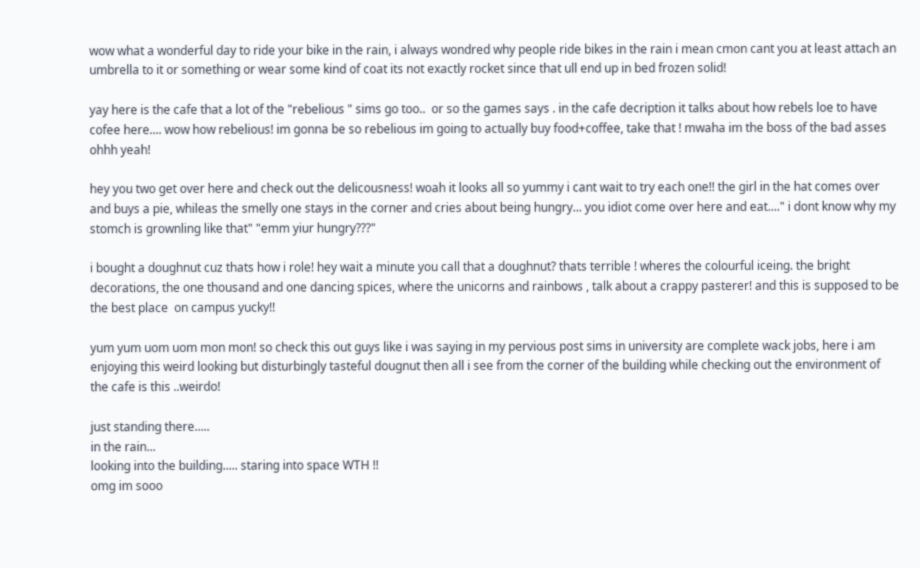wow what a wonderful day to ride your bike in the rain, i always wondred why people ride bikes in the rain i mean cmon cant you at least attach an umbrella to it or something or wear some kind of coat its not exactly rocket since that ull end up in bed frozen solid!

yay here is the cafe that a lot of the "rebelious " sims go too..  or so the games says . in the cafe decription it talks about how rebels loe to have cofee here.... wow how rebelious! im gonna be so rebelious im going to actually buy food+coffee, take that ! mwaha im the boss of the bad asses ohhh yeah!

hey you two get over here and check out the delicousness! woah it looks all so yummy i cant wait to try each one!! the girl in the hat comes over and buys a pie, whileas the smelly one stays in the corner and cries about being hungry... you idiot come over here and eat...." i dont know why my stomch is grownling like that" "emm yiur hungry???"

i bought a doughnut cuz thats how i role! hey wait a minute you call that a doughnut? thats terrible ! wheres the colourful iceing. the bright decorations, the one thousand and one dancing spices, where the unicorns and rainbows , talk about a crappy pasterer! and this is supposed to be the best place  on campus yucky!!

yum yum uom uom mon mon! so check this out guys like i was saying in my pervious post sims in university are complete wack jobs, here i am enjoying this weird looking but disturbingly tasteful dougnut then all i see from the corner of the building while checking out the environment of the cafe is this ..weirdo!

just standing there.....
in the rain...
looking into the building..... staring into space WTH !!
omg im sooo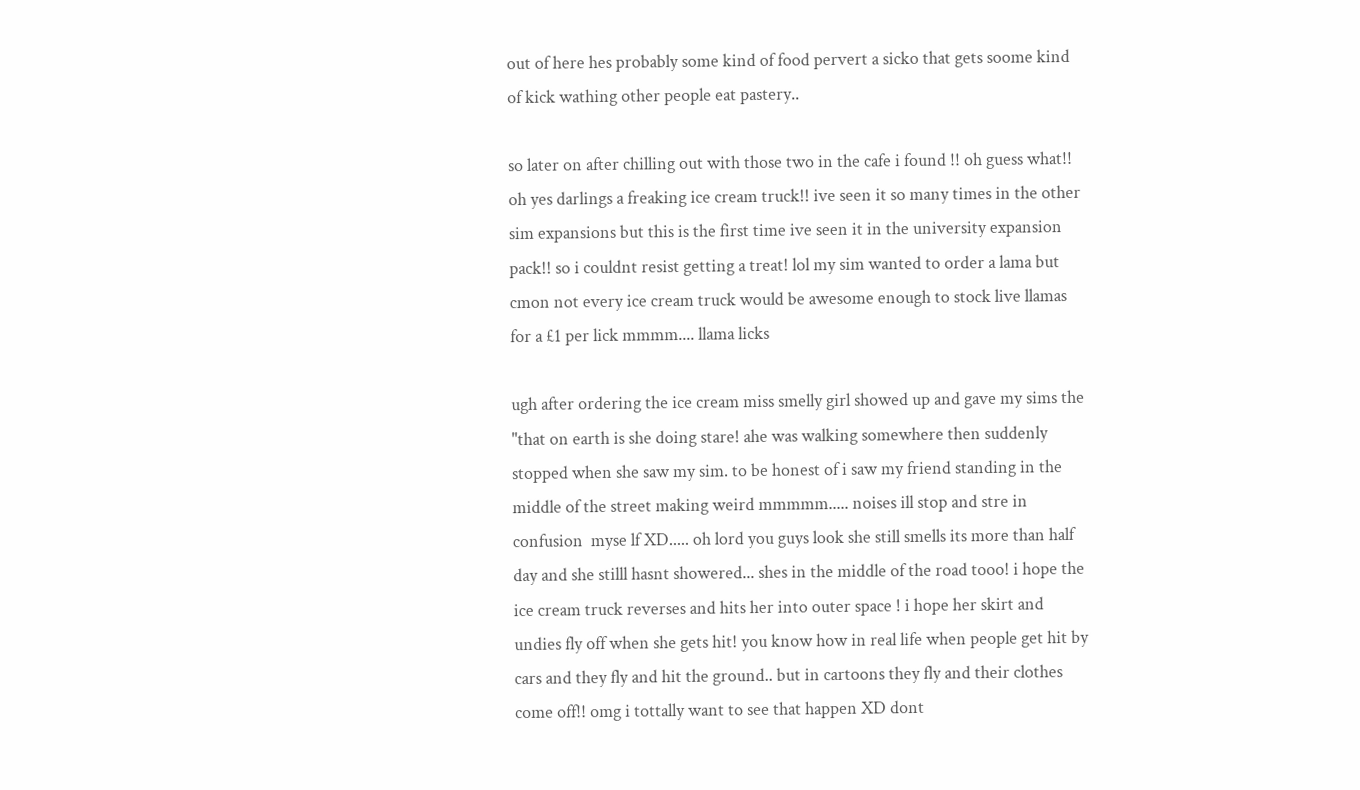out of here hes probably some kind of food pervert a sicko that gets soome kind of kick wathing other people eat pastery..

so later on after chilling out with those two in the cafe i found !! oh guess what!! oh yes darlings a freaking ice cream truck!! ive seen it so many times in the other sim expansions but this is the first time ive seen it in the university expansion pack!! so i couldnt resist getting a treat! lol my sim wanted to order a lama but cmon not every ice cream truck would be awesome enough to stock live llamas for a £1 per lick mmmm.... llama licks

ugh after ordering the ice cream miss smelly girl showed up and gave my sims the "that on earth is she doing stare! ahe was walking somewhere then suddenly stopped when she saw my sim. to be honest of i saw my friend standing in the middle of the street making weird mmmmm..... noises ill stop and stre in confusion  myse lf XD..... oh lord you guys look she still smells its more than half day and she stilll hasnt showered... shes in the middle of the road tooo! i hope the ice cream truck reverses and hits her into outer space ! i hope her skirt and undies fly off when she gets hit! you know how in real life when people get hit by cars and they fly and hit the ground.. but in cartoons they fly and their clothes come off!! omg i tottally want to see that happen XD dont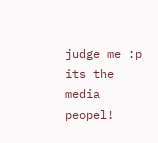judge me :p its the media peopel!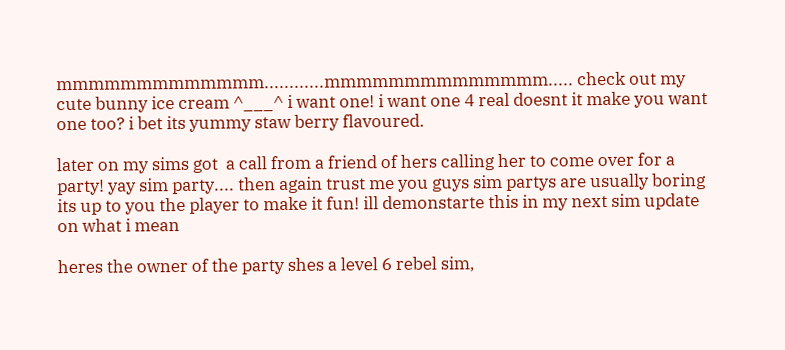mmmmmmmmmmmmm............mmmmmmmmmmmmmm..... check out my cute bunny ice cream ^___^ i want one! i want one 4 real doesnt it make you want one too? i bet its yummy staw berry flavoured.

later on my sims got  a call from a friend of hers calling her to come over for a party! yay sim party.... then again trust me you guys sim partys are usually boring its up to you the player to make it fun! ill demonstarte this in my next sim update on what i mean

heres the owner of the party shes a level 6 rebel sim,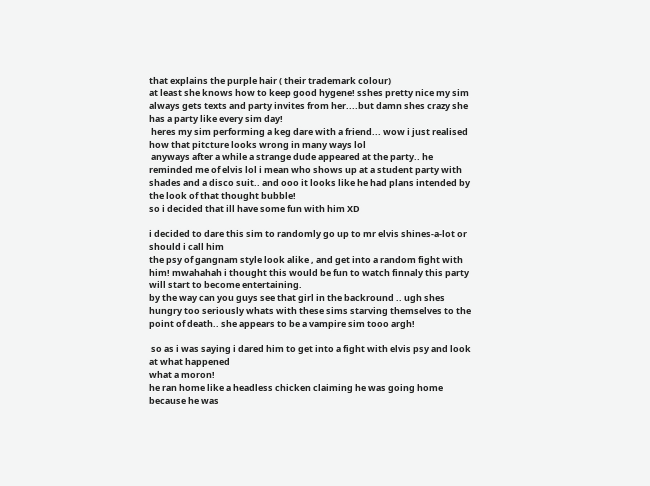that explains the purple hair ( their trademark colour)
at least she knows how to keep good hygene! sshes pretty nice my sim always gets texts and party invites from her....but damn shes crazy she has a party like every sim day!
 heres my sim performing a keg dare with a friend... wow i just realised how that pitcture looks wrong in many ways lol
 anyways after a while a strange dude appeared at the party.. he reminded me of elvis lol i mean who shows up at a student party with shades and a disco suit.. and ooo it looks like he had plans intended by the look of that thought bubble!
so i decided that ill have some fun with him XD

i decided to dare this sim to randomly go up to mr elvis shines-a-lot or should i call him
the psy of gangnam style look alike , and get into a random fight with him! mwahahah i thought this would be fun to watch finnaly this party will start to become entertaining.
by the way can you guys see that girl in the backround .. ugh shes hungry too seriously whats with these sims starving themselves to the point of death.. she appears to be a vampire sim tooo argh!

 so as i was saying i dared him to get into a fight with elvis psy and look at what happened
what a moron!
he ran home like a headless chicken claiming he was going home because he was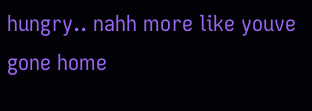hungry.. nahh more like youve gone home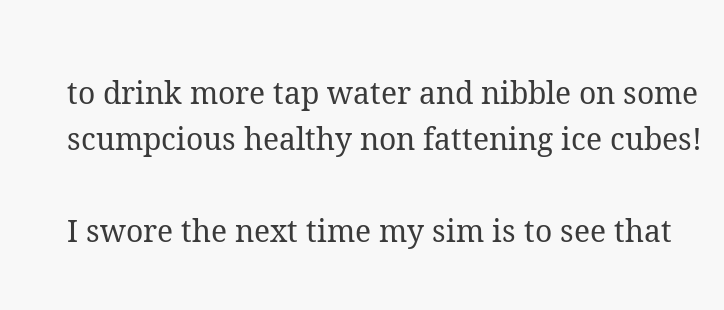to drink more tap water and nibble on some scumpcious healthy non fattening ice cubes!

I swore the next time my sim is to see that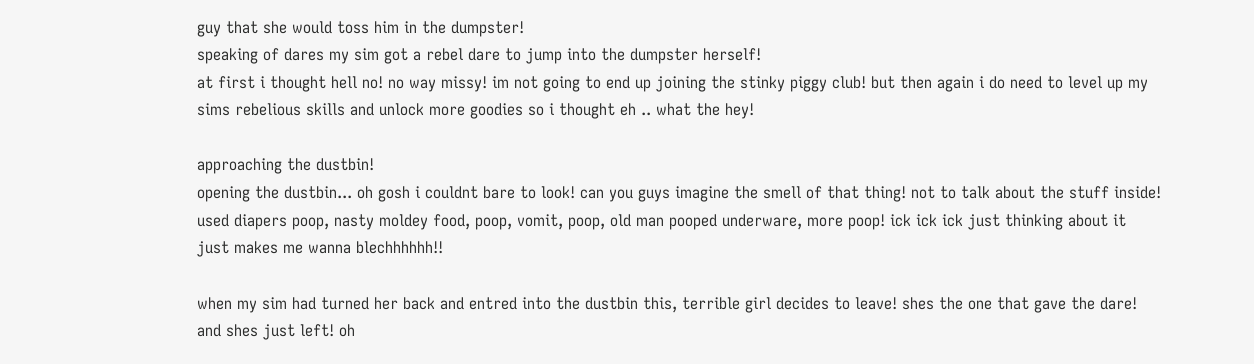guy that she would toss him in the dumpster!
speaking of dares my sim got a rebel dare to jump into the dumpster herself!
at first i thought hell no! no way missy! im not going to end up joining the stinky piggy club! but then again i do need to level up my sims rebelious skills and unlock more goodies so i thought eh .. what the hey!

approaching the dustbin!
opening the dustbin... oh gosh i couldnt bare to look! can you guys imagine the smell of that thing! not to talk about the stuff inside! used diapers poop, nasty moldey food, poop, vomit, poop, old man pooped underware, more poop! ick ick ick just thinking about it just makes me wanna blechhhhhh!!

when my sim had turned her back and entred into the dustbin this, terrible girl decides to leave! shes the one that gave the dare! and shes just left! oh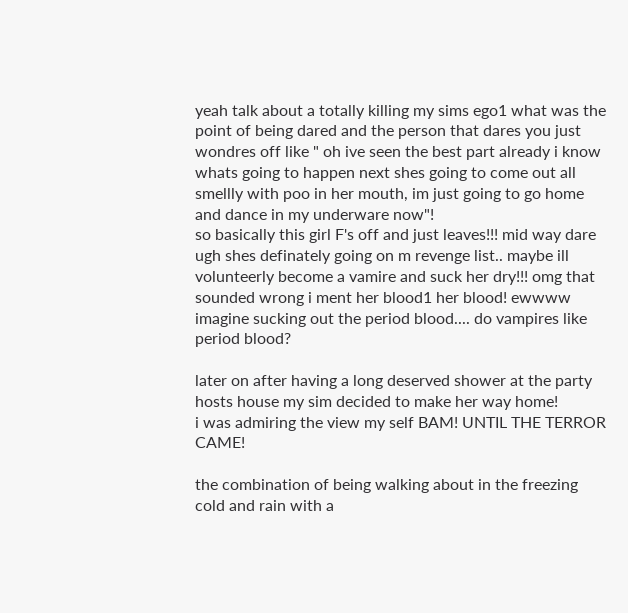yeah talk about a totally killing my sims ego1 what was the point of being dared and the person that dares you just wondres off like " oh ive seen the best part already i know whats going to happen next shes going to come out all smellly with poo in her mouth, im just going to go home and dance in my underware now"!
so basically this girl F's off and just leaves!!! mid way dare ugh shes definately going on m revenge list.. maybe ill volunteerly become a vamire and suck her dry!!! omg that sounded wrong i ment her blood1 her blood! ewwww imagine sucking out the period blood.... do vampires like period blood?

later on after having a long deserved shower at the party hosts house my sim decided to make her way home!
i was admiring the view my self BAM! UNTIL THE TERROR CAME!

the combination of being walking about in the freezing cold and rain with a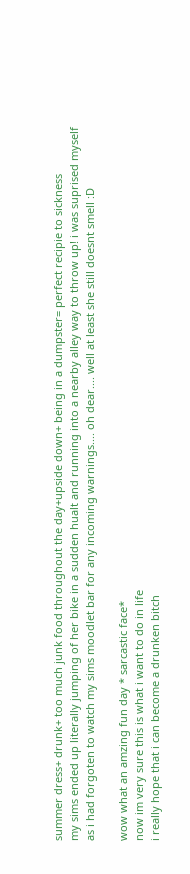summer dress+ drunk+ too much junk food throughout the day+upside down+ being in a dumpster= perfect recipie to sickness
my sims ended up literally jumping of her bike in a sudden hualt and running into a nearby alley way to throw up! i was suprised myself as i had forgoten to watch my sims moodlet bar for any incoming warnings.... oh dear.... well at least she still doesnt smell :D

wow what an amzing fun day * sarcastic face*
now im very sure this is what i want to do in life
i really hope that i can become a drunken bitch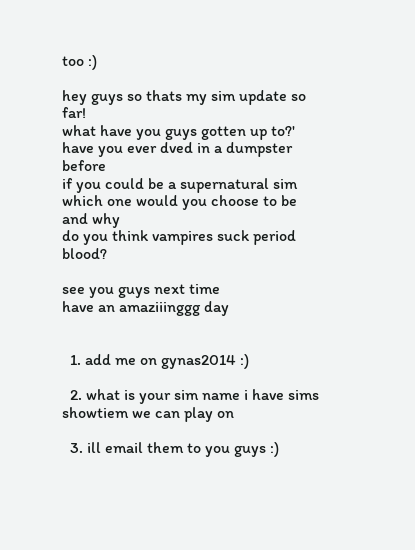too :)

hey guys so thats my sim update so far!
what have you guys gotten up to?'
have you ever dved in a dumpster before
if you could be a supernatural sim which one would you choose to be and why
do you think vampires suck period blood?

see you guys next time
have an amaziiinggg day


  1. add me on gynas2014 :)

  2. what is your sim name i have sims showtiem we can play on

  3. ill email them to you guys :)